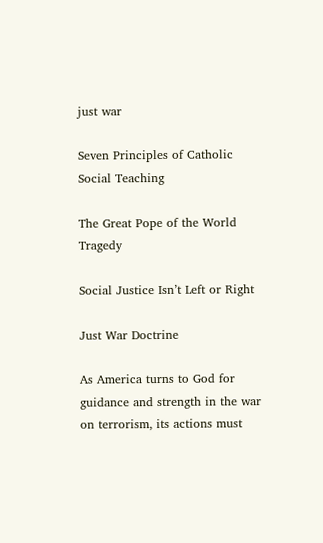just war

Seven Principles of Catholic Social Teaching

The Great Pope of the World Tragedy

Social Justice Isn’t Left or Right

Just War Doctrine

As America turns to God for guidance and strength in the war on terrorism, its actions must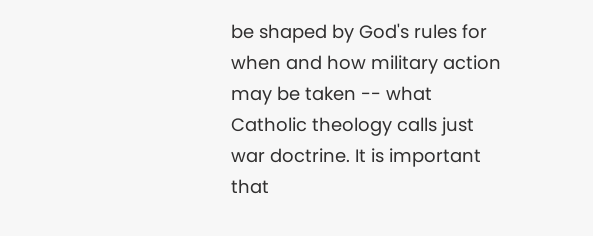be shaped by God's rules for when and how military action may be taken -- what Catholic theology calls just war doctrine. It is important that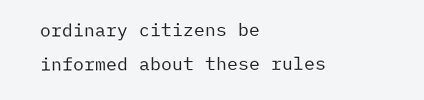ordinary citizens be informed about these rules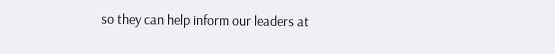so they can help inform our leaders at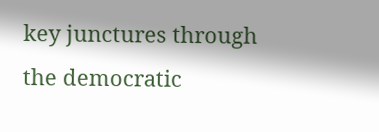key junctures through the democratic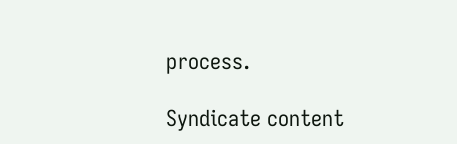process.

Syndicate content